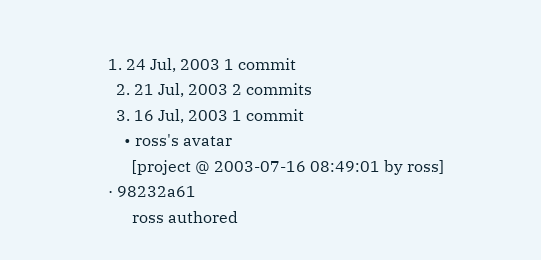1. 24 Jul, 2003 1 commit
  2. 21 Jul, 2003 2 commits
  3. 16 Jul, 2003 1 commit
    • ross's avatar
      [project @ 2003-07-16 08:49:01 by ross] · 98232a61
      ross authored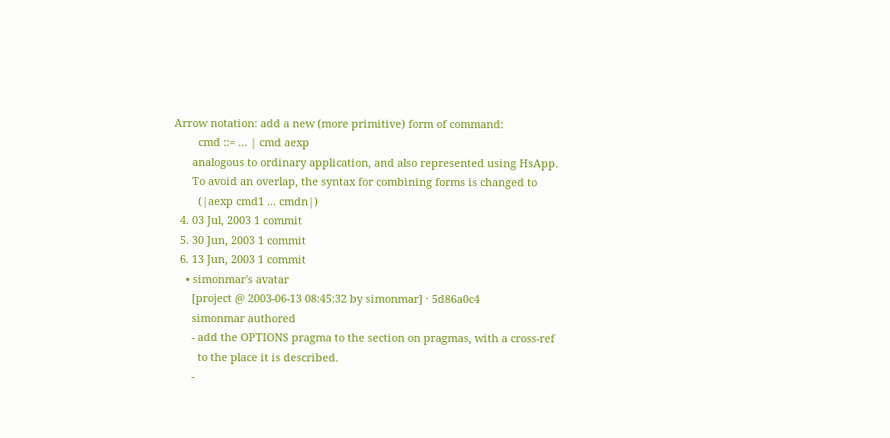Arrow notation: add a new (more primitive) form of command:
        cmd ::= ... | cmd aexp
      analogous to ordinary application, and also represented using HsApp.
      To avoid an overlap, the syntax for combining forms is changed to
        (|aexp cmd1 ... cmdn|)
  4. 03 Jul, 2003 1 commit
  5. 30 Jun, 2003 1 commit
  6. 13 Jun, 2003 1 commit
    • simonmar's avatar
      [project @ 2003-06-13 08:45:32 by simonmar] · 5d86a0c4
      simonmar authored
      - add the OPTIONS pragma to the section on pragmas, with a cross-ref
        to the place it is described.
      -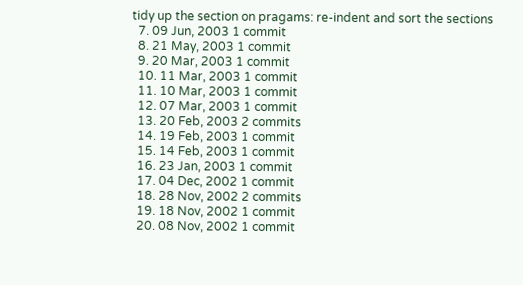tidy up the section on pragams: re-indent and sort the sections
  7. 09 Jun, 2003 1 commit
  8. 21 May, 2003 1 commit
  9. 20 Mar, 2003 1 commit
  10. 11 Mar, 2003 1 commit
  11. 10 Mar, 2003 1 commit
  12. 07 Mar, 2003 1 commit
  13. 20 Feb, 2003 2 commits
  14. 19 Feb, 2003 1 commit
  15. 14 Feb, 2003 1 commit
  16. 23 Jan, 2003 1 commit
  17. 04 Dec, 2002 1 commit
  18. 28 Nov, 2002 2 commits
  19. 18 Nov, 2002 1 commit
  20. 08 Nov, 2002 1 commit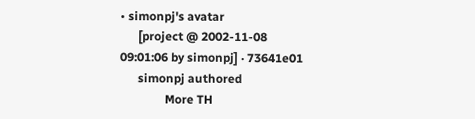• simonpj's avatar
      [project @ 2002-11-08 09:01:06 by simonpj] · 73641e01
      simonpj authored
               More TH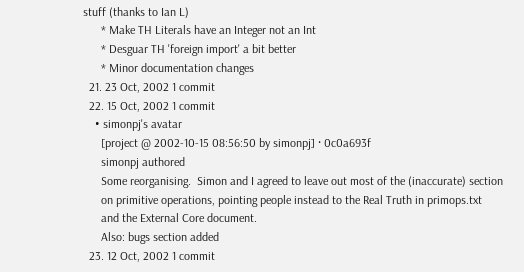stuff (thanks to Ian L)
      * Make TH Literals have an Integer not an Int
      * Desguar TH 'foreign import' a bit better
      * Minor documentation changes
  21. 23 Oct, 2002 1 commit
  22. 15 Oct, 2002 1 commit
    • simonpj's avatar
      [project @ 2002-10-15 08:56:50 by simonpj] · 0c0a693f
      simonpj authored
      Some reorganising.  Simon and I agreed to leave out most of the (inaccurate) section
      on primitive operations, pointing people instead to the Real Truth in primops.txt
      and the External Core document.
      Also: bugs section added
  23. 12 Oct, 2002 1 commit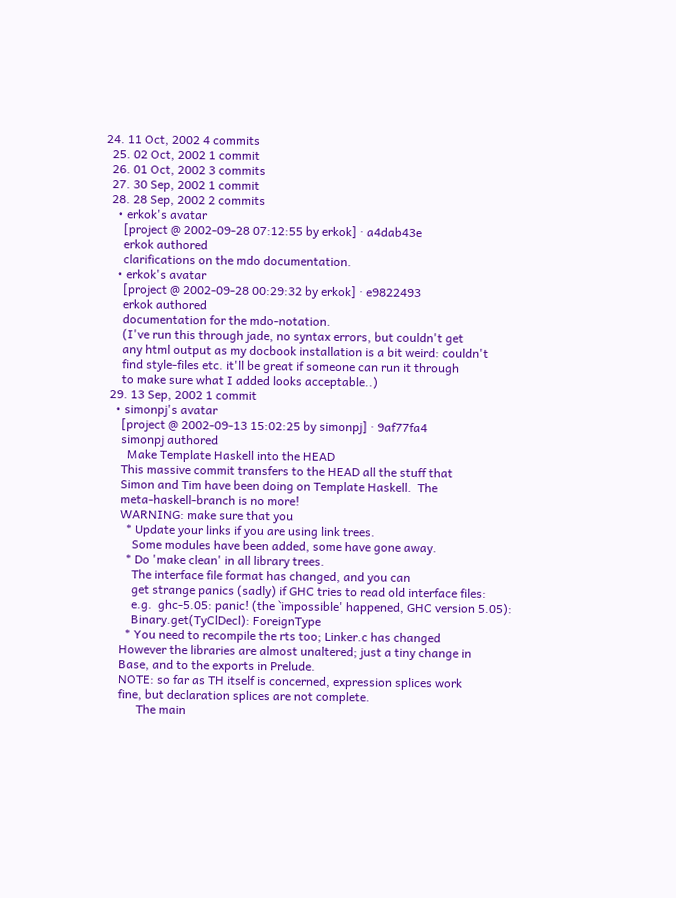24. 11 Oct, 2002 4 commits
  25. 02 Oct, 2002 1 commit
  26. 01 Oct, 2002 3 commits
  27. 30 Sep, 2002 1 commit
  28. 28 Sep, 2002 2 commits
    • erkok's avatar
      [project @ 2002-09-28 07:12:55 by erkok] · a4dab43e
      erkok authored
      clarifications on the mdo documentation.
    • erkok's avatar
      [project @ 2002-09-28 00:29:32 by erkok] · e9822493
      erkok authored
      documentation for the mdo-notation.
      (I've run this through jade, no syntax errors, but couldn't get
      any html output as my docbook installation is a bit weird: couldn't
      find style-files etc. it'll be great if someone can run it through
      to make sure what I added looks acceptable..)
  29. 13 Sep, 2002 1 commit
    • simonpj's avatar
      [project @ 2002-09-13 15:02:25 by simonpj] · 9af77fa4
      simonpj authored
        Make Template Haskell into the HEAD
      This massive commit transfers to the HEAD all the stuff that
      Simon and Tim have been doing on Template Haskell.  The
      meta-haskell-branch is no more!
      WARNING: make sure that you
        * Update your links if you are using link trees.
          Some modules have been added, some have gone away.
        * Do 'make clean' in all library trees.
          The interface file format has changed, and you can
          get strange panics (sadly) if GHC tries to read old interface files:
          e.g.  ghc-5.05: panic! (the `impossible' happened, GHC version 5.05):
          Binary.get(TyClDecl): ForeignType
        * You need to recompile the rts too; Linker.c has changed
      However the libraries are almost unaltered; just a tiny change in
      Base, and to the exports in Prelude.
      NOTE: so far as TH itself is concerned, expression splices work
      fine, but declaration splices are not complete.
            The main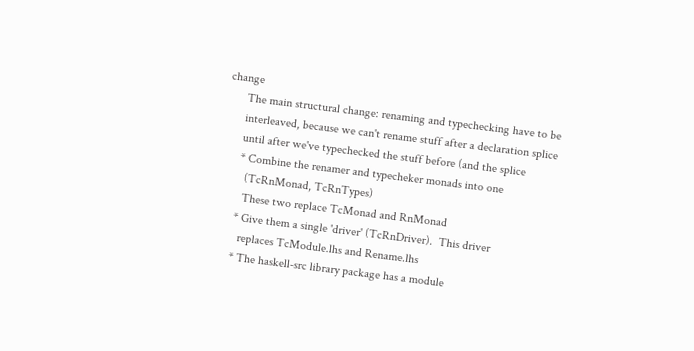change
      The main structural change: renaming and typechecking have to be
      interleaved, because we can't rename stuff after a declaration splice
      until after we've typechecked the stuff before (and the splice
      * Combine the renamer and typecheker monads into one
        (TcRnMonad, TcRnTypes)
        These two replace TcMonad and RnMonad
      * Give them a single 'driver' (TcRnDriver).  This driver
        replaces TcModule.lhs and Rename.lhs
      * The haskell-src library package has a module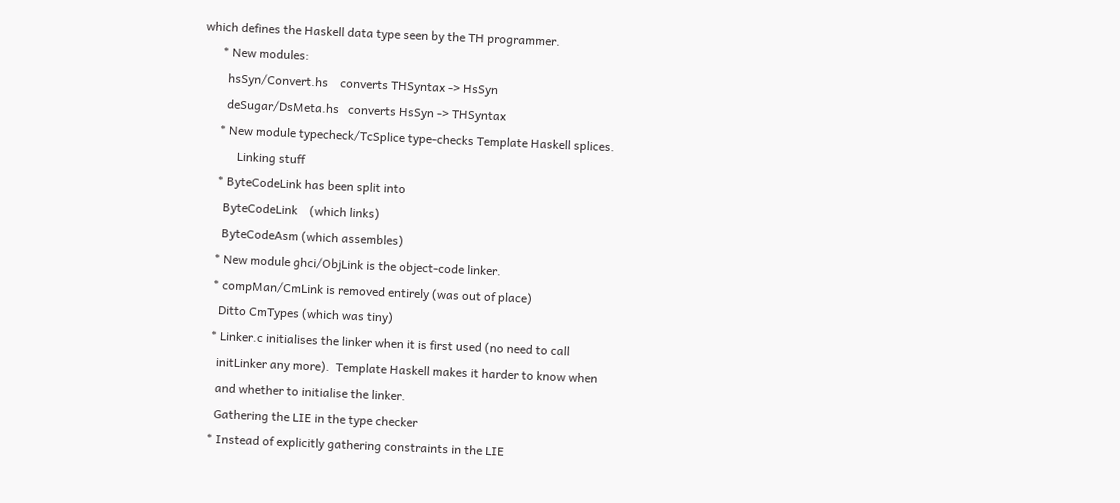which defines the Haskell data type seen by the TH programmer.
      * New modules:
        hsSyn/Convert.hs    converts THSyntax -> HsSyn
        deSugar/DsMeta.hs   converts HsSyn -> THSyntax
      * New module typecheck/TcSplice type-checks Template Haskell splices.
            Linking stuff
      * ByteCodeLink has been split into
        ByteCodeLink    (which links)
        ByteCodeAsm (which assembles)
      * New module ghci/ObjLink is the object-code linker.
      * compMan/CmLink is removed entirely (was out of place)
        Ditto CmTypes (which was tiny)
      * Linker.c initialises the linker when it is first used (no need to call
        initLinker any more).  Template Haskell makes it harder to know when
        and whether to initialise the linker.
        Gathering the LIE in the type checker
      * Instead of explicitly gathering constraints in the LIE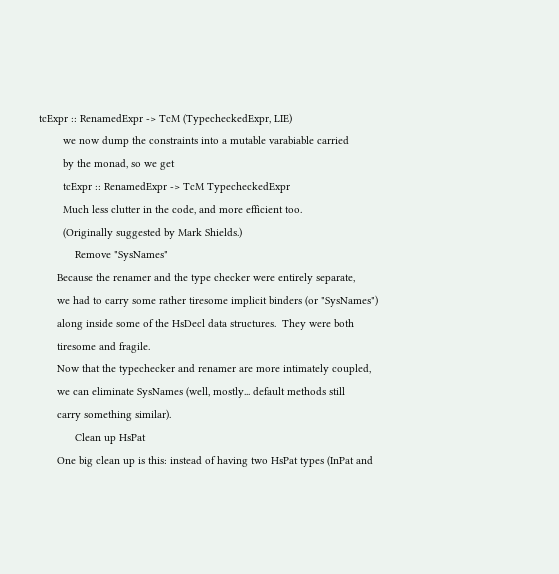tcExpr :: RenamedExpr -> TcM (TypecheckedExpr, LIE)
        we now dump the constraints into a mutable varabiable carried
        by the monad, so we get
        tcExpr :: RenamedExpr -> TcM TypecheckedExpr
        Much less clutter in the code, and more efficient too.
        (Originally suggested by Mark Shields.)
            Remove "SysNames"
      Because the renamer and the type checker were entirely separate,
      we had to carry some rather tiresome implicit binders (or "SysNames")
      along inside some of the HsDecl data structures.  They were both
      tiresome and fragile.
      Now that the typechecker and renamer are more intimately coupled,
      we can eliminate SysNames (well, mostly... default methods still
      carry something similar).
            Clean up HsPat
      One big clean up is this: instead of having two HsPat types (InPat and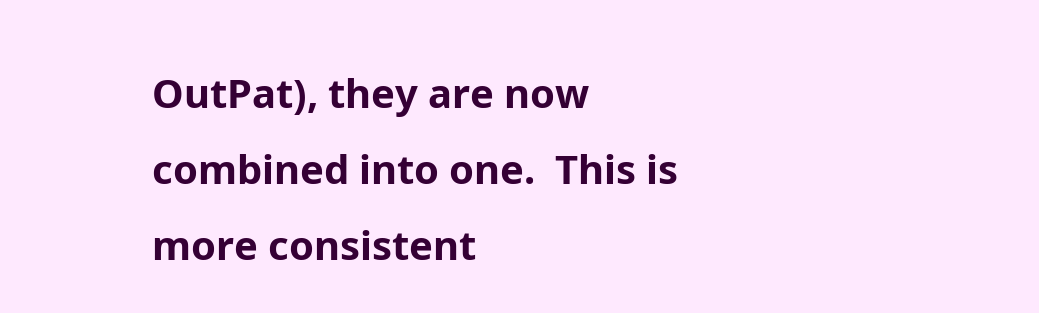OutPat), they are now combined into one.  This is more consistent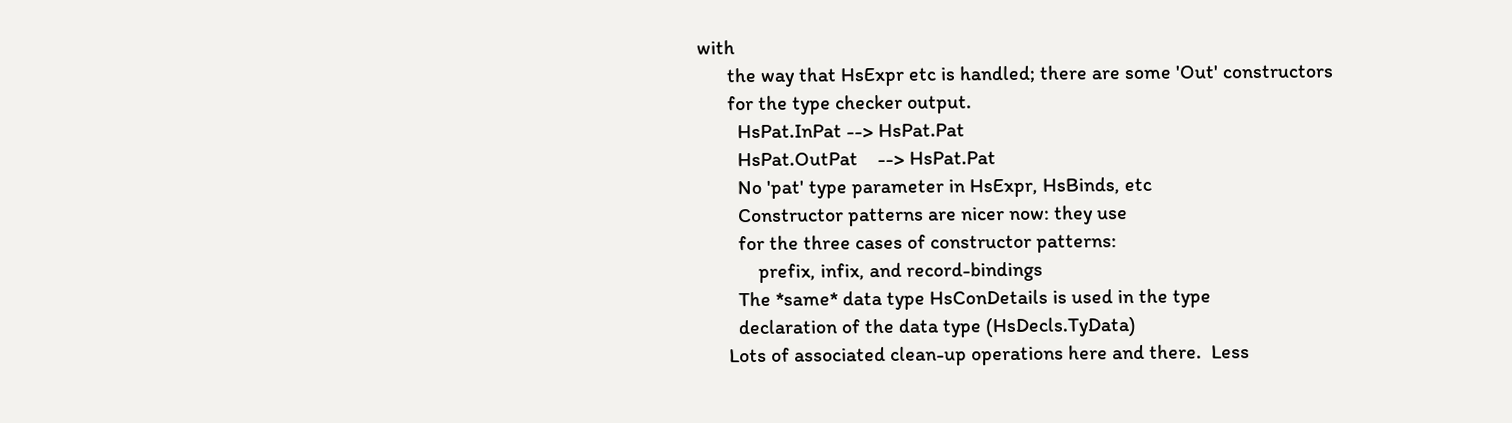with
      the way that HsExpr etc is handled; there are some 'Out' constructors
      for the type checker output.
        HsPat.InPat --> HsPat.Pat
        HsPat.OutPat    --> HsPat.Pat
        No 'pat' type parameter in HsExpr, HsBinds, etc
        Constructor patterns are nicer now: they use
        for the three cases of constructor patterns:
            prefix, infix, and record-bindings
        The *same* data type HsConDetails is used in the type
        declaration of the data type (HsDecls.TyData)
      Lots of associated clean-up operations here and there.  Less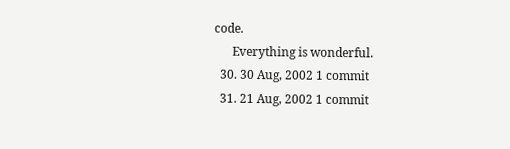code.
      Everything is wonderful.
  30. 30 Aug, 2002 1 commit
  31. 21 Aug, 2002 1 commit